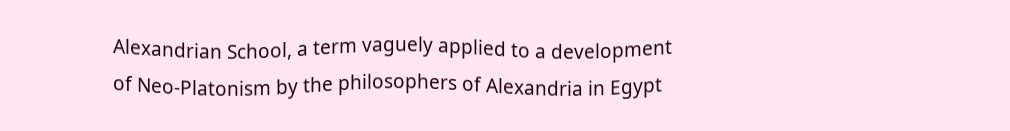Alexandrian School, a term vaguely applied to a development of Neo-Platonism by the philosophers of Alexandria in Egypt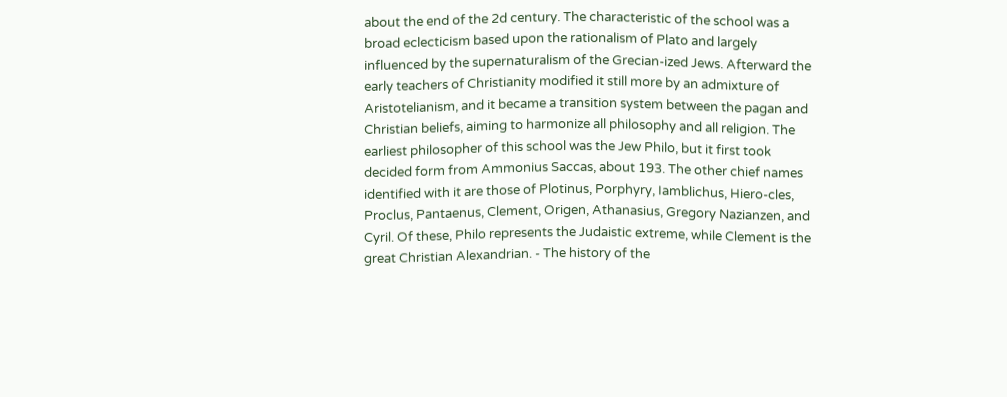about the end of the 2d century. The characteristic of the school was a broad eclecticism based upon the rationalism of Plato and largely influenced by the supernaturalism of the Grecian-ized Jews. Afterward the early teachers of Christianity modified it still more by an admixture of Aristotelianism, and it became a transition system between the pagan and Christian beliefs, aiming to harmonize all philosophy and all religion. The earliest philosopher of this school was the Jew Philo, but it first took decided form from Ammonius Saccas, about 193. The other chief names identified with it are those of Plotinus, Porphyry, Iamblichus, Hiero-cles, Proclus, Pantaenus, Clement, Origen, Athanasius, Gregory Nazianzen, and Cyril. Of these, Philo represents the Judaistic extreme, while Clement is the great Christian Alexandrian. - The history of the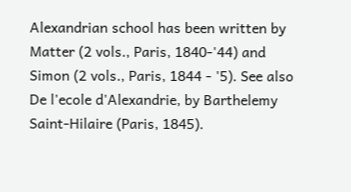Alexandrian school has been written by Matter (2 vols., Paris, 1840-'44) and Simon (2 vols., Paris, 1844 - '5). See also De l'ecole d'Alexandrie, by Barthelemy Saint-Hilaire (Paris, 1845).